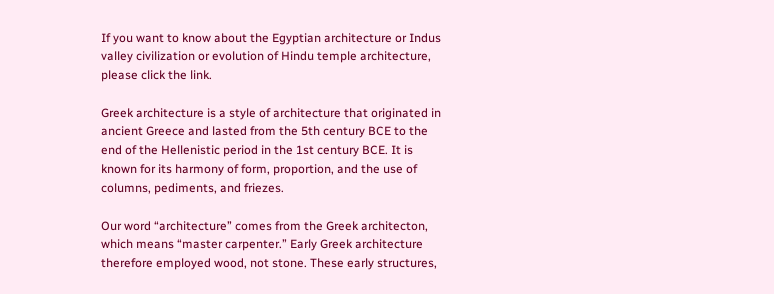If you want to know about the Egyptian architecture or Indus valley civilization or evolution of Hindu temple architecture, please click the link.

Greek architecture is a style of architecture that originated in ancient Greece and lasted from the 5th century BCE to the end of the Hellenistic period in the 1st century BCE. It is known for its harmony of form, proportion, and the use of columns, pediments, and friezes.

Our word “architecture” comes from the Greek architecton, which means “master carpenter.” Early Greek architecture therefore employed wood, not stone. These early structures,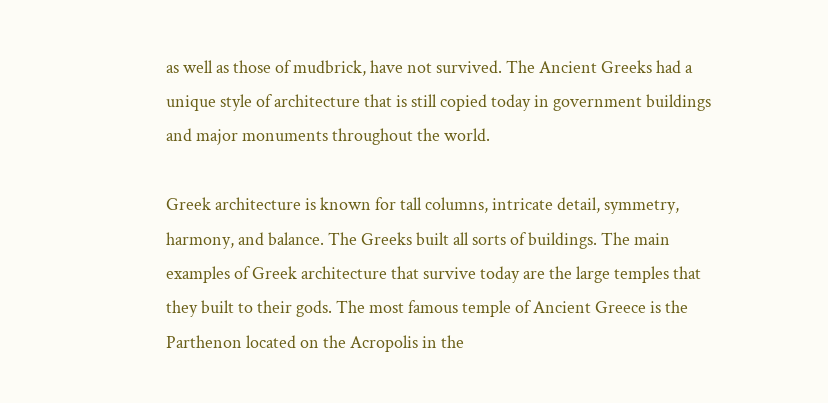as well as those of mudbrick, have not survived. The Ancient Greeks had a unique style of architecture that is still copied today in government buildings and major monuments throughout the world.

Greek architecture is known for tall columns, intricate detail, symmetry, harmony, and balance. The Greeks built all sorts of buildings. The main examples of Greek architecture that survive today are the large temples that they built to their gods. The most famous temple of Ancient Greece is the Parthenon located on the Acropolis in the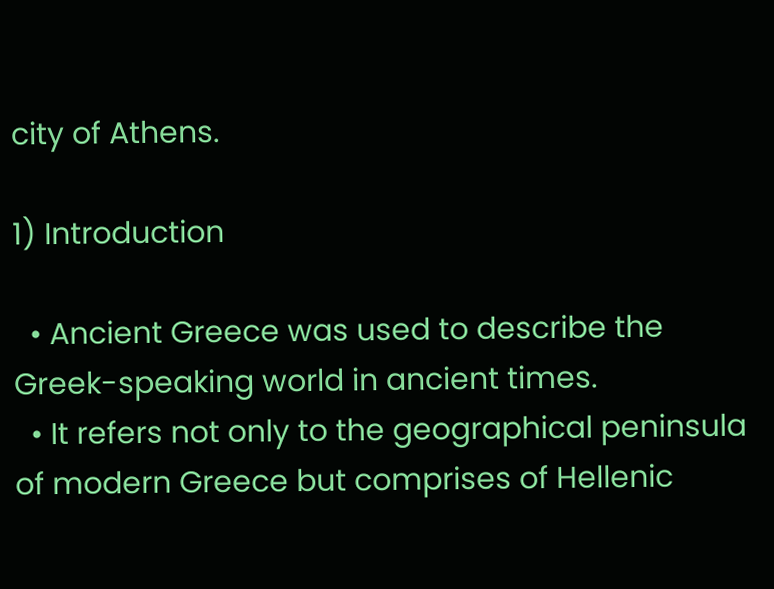city of Athens.

1) Introduction

  • Ancient Greece was used to describe the Greek-speaking world in ancient times.
  • It refers not only to the geographical peninsula of modern Greece but comprises of Hellenic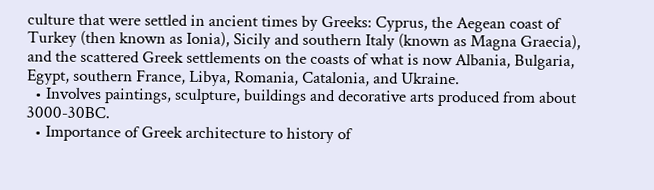culture that were settled in ancient times by Greeks: Cyprus, the Aegean coast of Turkey (then known as Ionia), Sicily and southern Italy (known as Magna Graecia), and the scattered Greek settlements on the coasts of what is now Albania, Bulgaria, Egypt, southern France, Libya, Romania, Catalonia, and Ukraine.
  • Involves paintings, sculpture, buildings and decorative arts produced from about 3000-30BC.
  • Importance of Greek architecture to history of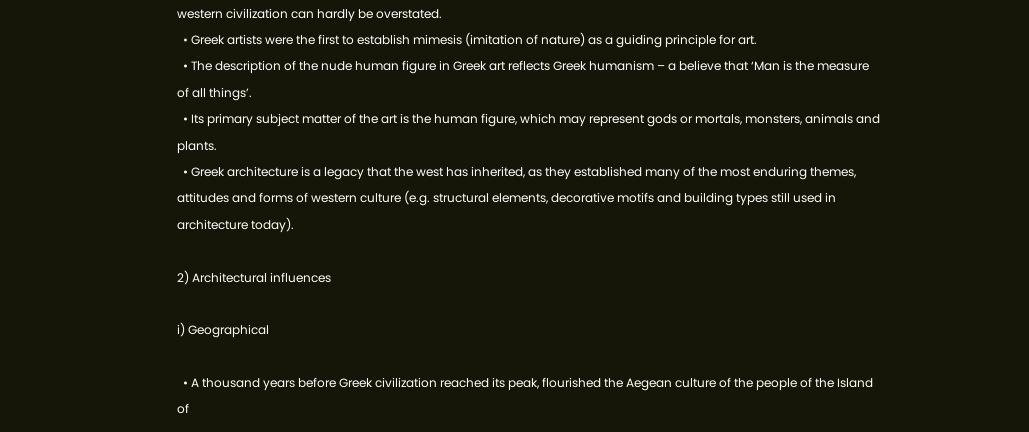western civilization can hardly be overstated.
  • Greek artists were the first to establish mimesis (imitation of nature) as a guiding principle for art.
  • The description of the nude human figure in Greek art reflects Greek humanism – a believe that ‘Man is the measure of all things’.
  • Its primary subject matter of the art is the human figure, which may represent gods or mortals, monsters, animals and plants.
  • Greek architecture is a legacy that the west has inherited, as they established many of the most enduring themes, attitudes and forms of western culture (e.g. structural elements, decorative motifs and building types still used in architecture today).

2) Architectural influences

i) Geographical

  • A thousand years before Greek civilization reached its peak, flourished the Aegean culture of the people of the Island of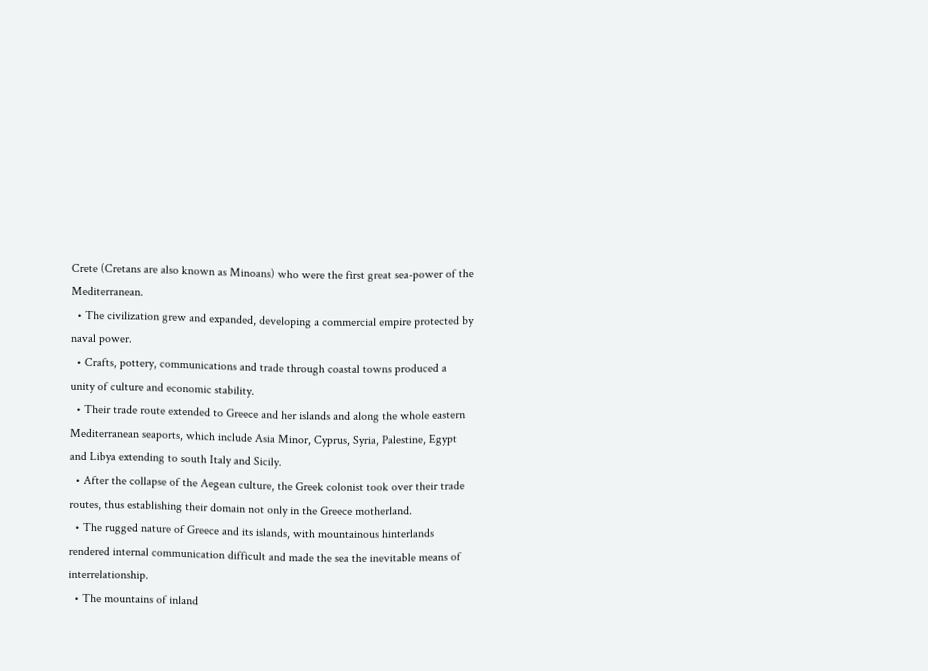Crete (Cretans are also known as Minoans) who were the first great sea-power of the Mediterranean.
  • The civilization grew and expanded, developing a commercial empire protected by naval power.
  • Crafts, pottery, communications and trade through coastal towns produced a unity of culture and economic stability.
  • Their trade route extended to Greece and her islands and along the whole eastern Mediterranean seaports, which include Asia Minor, Cyprus, Syria, Palestine, Egypt and Libya extending to south Italy and Sicily.
  • After the collapse of the Aegean culture, the Greek colonist took over their trade routes, thus establishing their domain not only in the Greece motherland.
  • The rugged nature of Greece and its islands, with mountainous hinterlands rendered internal communication difficult and made the sea the inevitable means of interrelationship.
  • The mountains of inland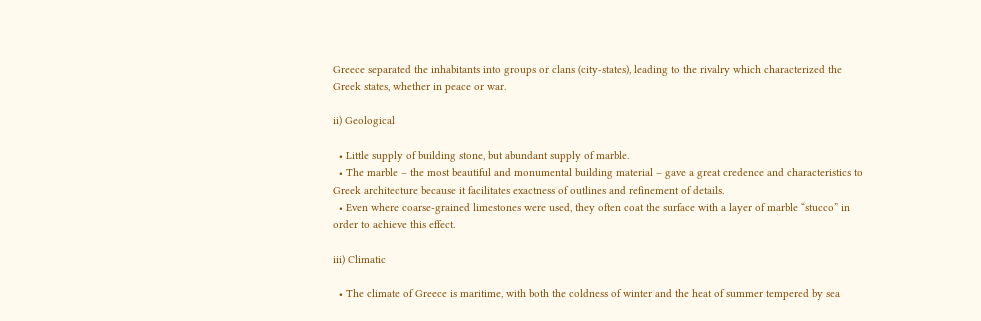Greece separated the inhabitants into groups or clans (city-states), leading to the rivalry which characterized the Greek states, whether in peace or war.

ii) Geological

  • Little supply of building stone, but abundant supply of marble.
  • The marble – the most beautiful and monumental building material – gave a great credence and characteristics to Greek architecture because it facilitates exactness of outlines and refinement of details.
  • Even where coarse-grained limestones were used, they often coat the surface with a layer of marble “stucco” in order to achieve this effect.

iii) Climatic

  • The climate of Greece is maritime, with both the coldness of winter and the heat of summer tempered by sea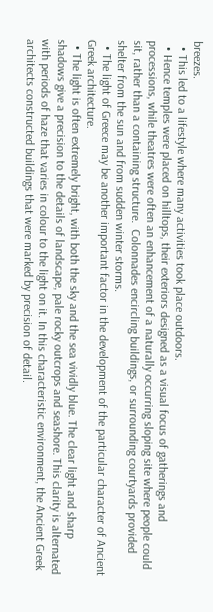breezes.
  • This led to a lifestyle where many activities took place outdoors.
  • Hence temples were placed on hilltops, their exteriors designed as a visual focus of gatherings and processions, while theatres were often an enhancement of a naturally occurring sloping site where people could sit, rather than a containing structure.  Colonnades encircling buildings, or surrounding courtyards provided shelter from the sun and from sudden winter storms.
  • The light of Greece may be another important factor in the development of the particular character of Ancient Greek architecture.
  • The light is often extremely bright, with both the sky and the sea vividly blue. The clear light and sharp shadows give a precision to the details of landscape, pale rocky outcrops and seashore. This clarity is alternated with periods of haze that varies in colour to the light on it. In this characteristic environment, the Ancient Greek architects constructed buildings that were marked by precision of detail.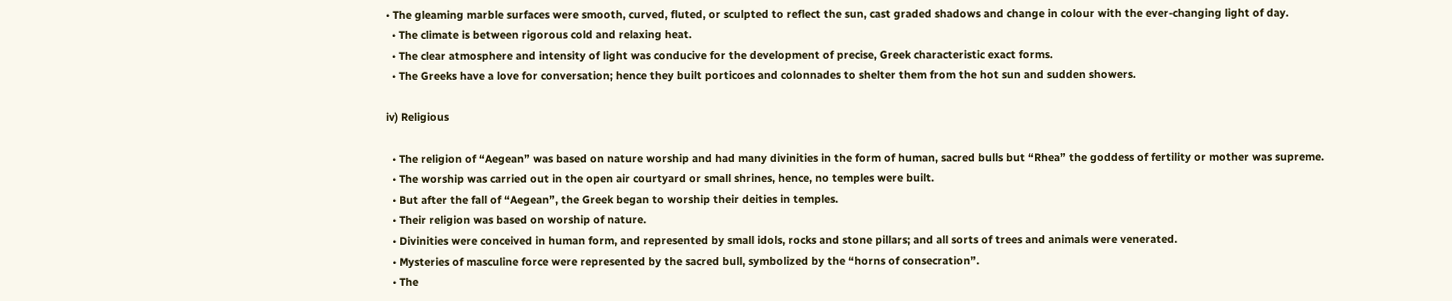• The gleaming marble surfaces were smooth, curved, fluted, or sculpted to reflect the sun, cast graded shadows and change in colour with the ever-changing light of day.
  • The climate is between rigorous cold and relaxing heat.
  • The clear atmosphere and intensity of light was conducive for the development of precise, Greek characteristic exact forms.
  • The Greeks have a love for conversation; hence they built porticoes and colonnades to shelter them from the hot sun and sudden showers.

iv) Religious

  • The religion of “Aegean” was based on nature worship and had many divinities in the form of human, sacred bulls but “Rhea” the goddess of fertility or mother was supreme.
  • The worship was carried out in the open air courtyard or small shrines, hence, no temples were built.
  • But after the fall of “Aegean”, the Greek began to worship their deities in temples.
  • Their religion was based on worship of nature.
  • Divinities were conceived in human form, and represented by small idols, rocks and stone pillars; and all sorts of trees and animals were venerated.
  • Mysteries of masculine force were represented by the sacred bull, symbolized by the “horns of consecration”.
  • The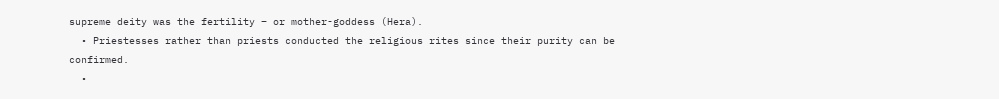supreme deity was the fertility – or mother-goddess (Hera).
  • Priestesses rather than priests conducted the religious rites since their purity can be confirmed.
  •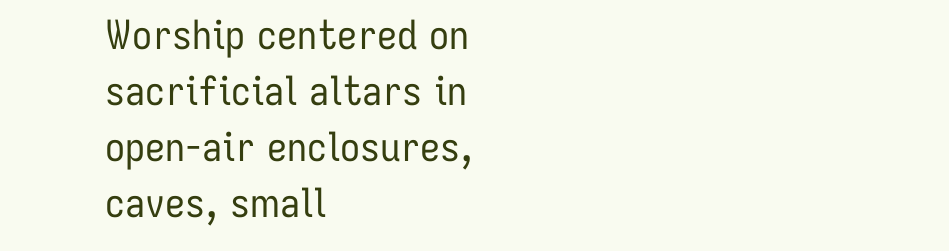Worship centered on sacrificial altars in open-air enclosures, caves, small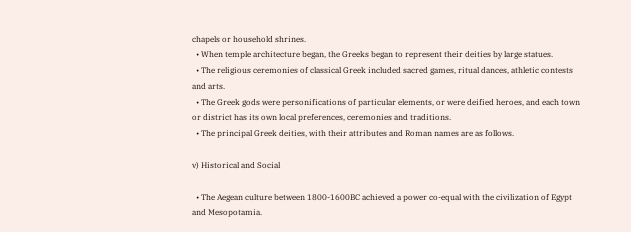chapels or household shrines.
  • When temple architecture began, the Greeks began to represent their deities by large statues.
  • The religious ceremonies of classical Greek included sacred games, ritual dances, athletic contests and arts.
  • The Greek gods were personifications of particular elements, or were deified heroes, and each town or district has its own local preferences, ceremonies and traditions.
  • The principal Greek deities, with their attributes and Roman names are as follows.

v) Historical and Social

  • The Aegean culture between 1800-1600BC achieved a power co-equal with the civilization of Egypt and Mesopotamia.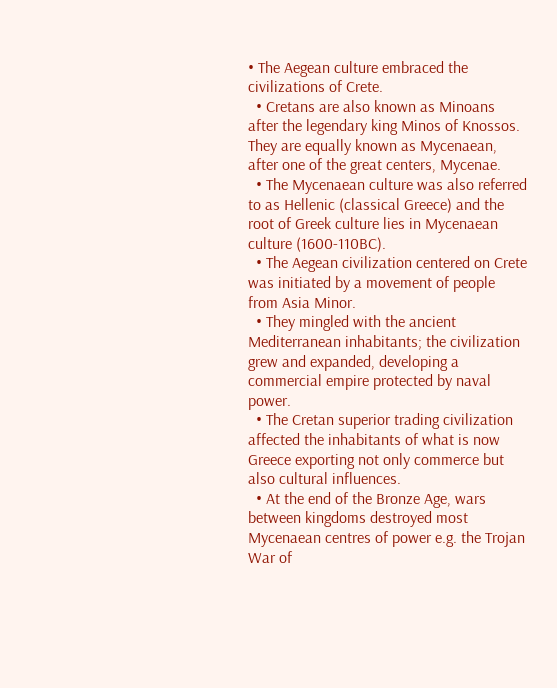• The Aegean culture embraced the civilizations of Crete.
  • Cretans are also known as Minoans after the legendary king Minos of Knossos. They are equally known as Mycenaean, after one of the great centers, Mycenae.
  • The Mycenaean culture was also referred to as Hellenic (classical Greece) and the root of Greek culture lies in Mycenaean culture (1600-110BC).
  • The Aegean civilization centered on Crete was initiated by a movement of people from Asia Minor.
  • They mingled with the ancient Mediterranean inhabitants; the civilization grew and expanded, developing a commercial empire protected by naval power.
  • The Cretan superior trading civilization affected the inhabitants of what is now Greece exporting not only commerce but also cultural influences.
  • At the end of the Bronze Age, wars between kingdoms destroyed most Mycenaean centres of power e.g. the Trojan War of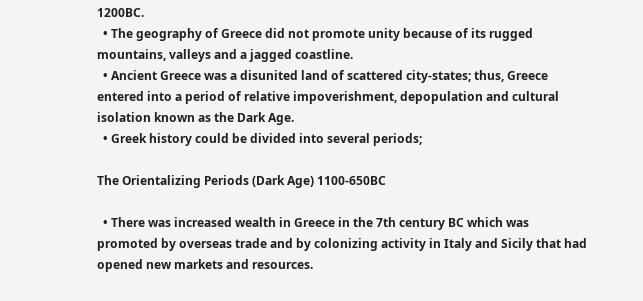1200BC.
  • The geography of Greece did not promote unity because of its rugged mountains, valleys and a jagged coastline.
  • Ancient Greece was a disunited land of scattered city-states; thus, Greece entered into a period of relative impoverishment, depopulation and cultural isolation known as the Dark Age.
  • Greek history could be divided into several periods;

The Orientalizing Periods (Dark Age) 1100-650BC

  • There was increased wealth in Greece in the 7th century BC which was promoted by overseas trade and by colonizing activity in Italy and Sicily that had opened new markets and resources.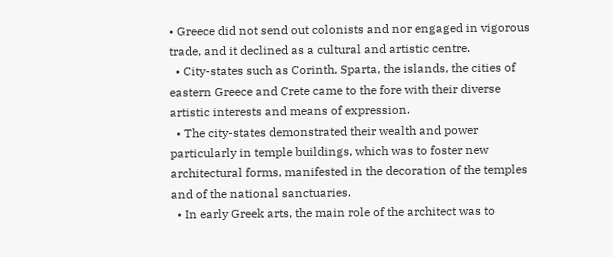• Greece did not send out colonists and nor engaged in vigorous trade, and it declined as a cultural and artistic centre.
  • City-states such as Corinth, Sparta, the islands, the cities of eastern Greece and Crete came to the fore with their diverse artistic interests and means of expression.
  • The city-states demonstrated their wealth and power particularly in temple buildings, which was to foster new architectural forms, manifested in the decoration of the temples and of the national sanctuaries.
  • In early Greek arts, the main role of the architect was to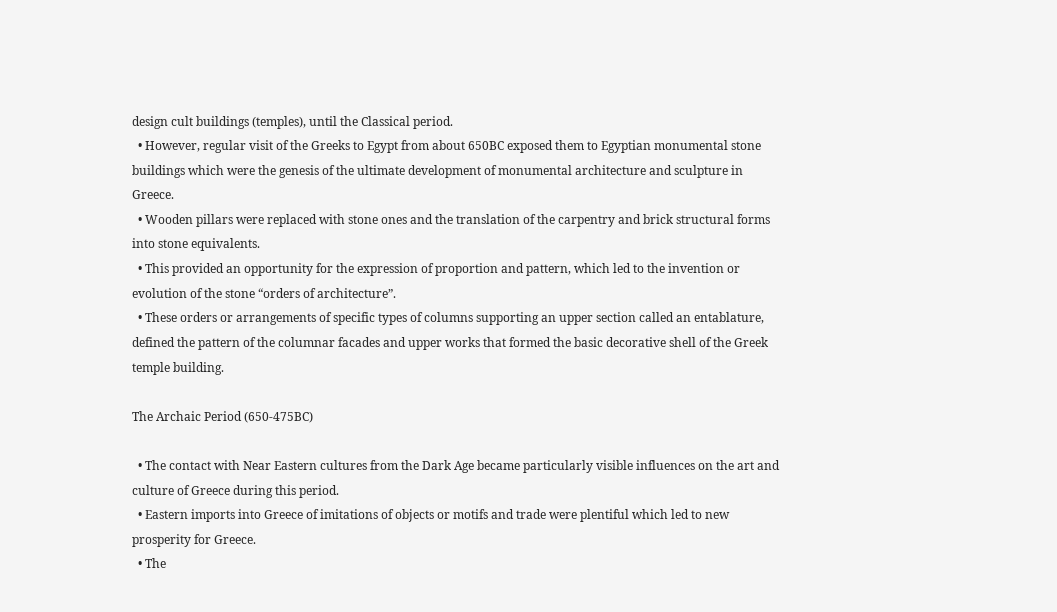design cult buildings (temples), until the Classical period.
  • However, regular visit of the Greeks to Egypt from about 650BC exposed them to Egyptian monumental stone buildings which were the genesis of the ultimate development of monumental architecture and sculpture in Greece.
  • Wooden pillars were replaced with stone ones and the translation of the carpentry and brick structural forms into stone equivalents.
  • This provided an opportunity for the expression of proportion and pattern, which led to the invention or evolution of the stone “orders of architecture”.
  • These orders or arrangements of specific types of columns supporting an upper section called an entablature, defined the pattern of the columnar facades and upper works that formed the basic decorative shell of the Greek temple building.

The Archaic Period (650-475BC)

  • The contact with Near Eastern cultures from the Dark Age became particularly visible influences on the art and culture of Greece during this period.
  • Eastern imports into Greece of imitations of objects or motifs and trade were plentiful which led to new prosperity for Greece.
  • The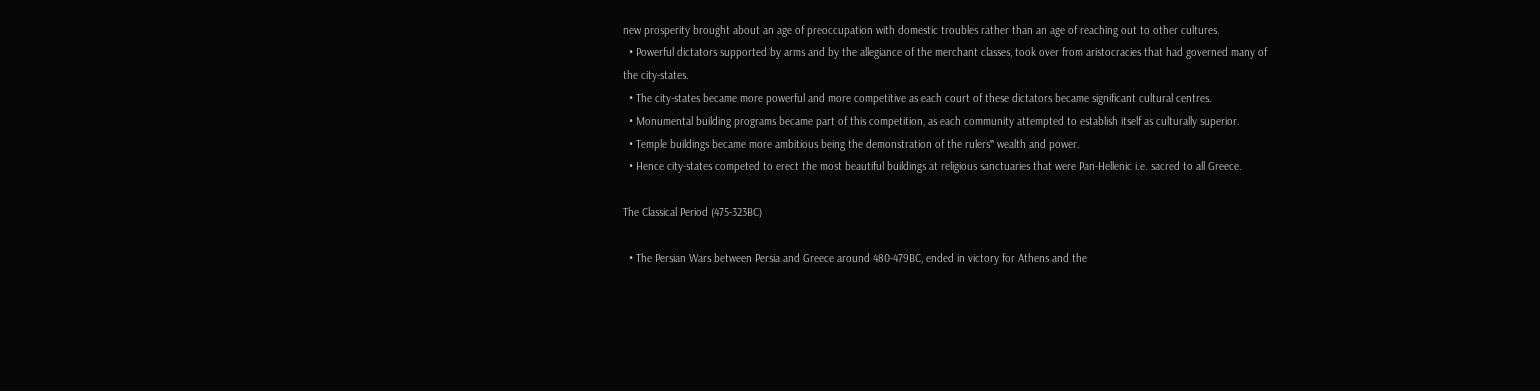new prosperity brought about an age of preoccupation with domestic troubles rather than an age of reaching out to other cultures.
  • Powerful dictators supported by arms and by the allegiance of the merchant classes, took over from aristocracies that had governed many of the city-states.
  • The city-states became more powerful and more competitive as each court of these dictators became significant cultural centres.
  • Monumental building programs became part of this competition, as each community attempted to establish itself as culturally superior.
  • Temple buildings became more ambitious being the demonstration of the rulers‟ wealth and power.
  • Hence city-states competed to erect the most beautiful buildings at religious sanctuaries that were Pan-Hellenic i.e. sacred to all Greece.

The Classical Period (475-323BC)

  • The Persian Wars between Persia and Greece around 480-479BC, ended in victory for Athens and the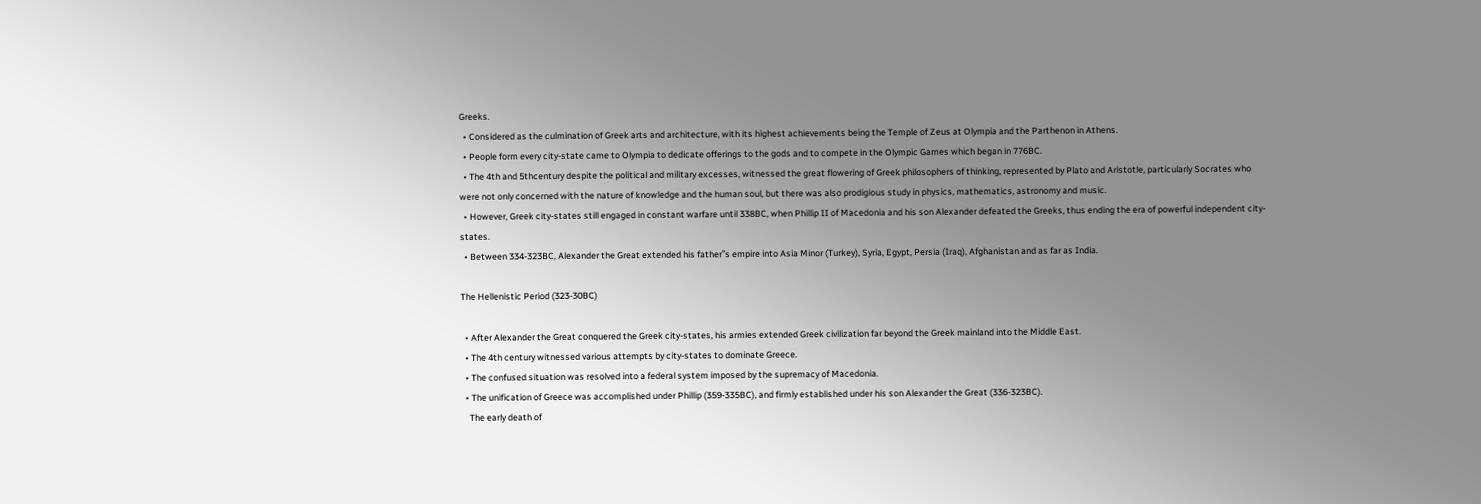Greeks.
  • Considered as the culmination of Greek arts and architecture, with its highest achievements being the Temple of Zeus at Olympia and the Parthenon in Athens.
  • People form every city-state came to Olympia to dedicate offerings to the gods and to compete in the Olympic Games which began in 776BC.
  • The 4th and 5thcentury despite the political and military excesses, witnessed the great flowering of Greek philosophers of thinking, represented by Plato and Aristotle, particularly Socrates who were not only concerned with the nature of knowledge and the human soul, but there was also prodigious study in physics, mathematics, astronomy and music.
  • However, Greek city-states still engaged in constant warfare until 338BC, when Phillip II of Macedonia and his son Alexander defeated the Greeks, thus ending the era of powerful independent city-states.
  • Between 334-323BC, Alexander the Great extended his father‟s empire into Asia Minor (Turkey), Syria, Egypt, Persia (Iraq), Afghanistan and as far as India.

The Hellenistic Period (323-30BC)

  • After Alexander the Great conquered the Greek city-states, his armies extended Greek civilization far beyond the Greek mainland into the Middle East.
  • The 4th century witnessed various attempts by city-states to dominate Greece.
  • The confused situation was resolved into a federal system imposed by the supremacy of Macedonia.
  • The unification of Greece was accomplished under Phillip (359-335BC), and firmly established under his son Alexander the Great (336-323BC).
    The early death of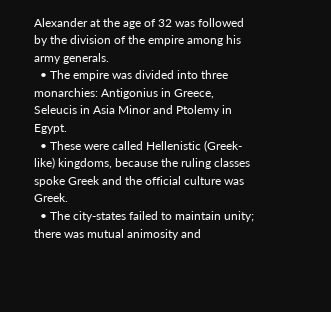Alexander at the age of 32 was followed by the division of the empire among his army generals.
  • The empire was divided into three monarchies: Antigonius in Greece, Seleucis in Asia Minor and Ptolemy in Egypt.
  • These were called Hellenistic (Greek-like) kingdoms, because the ruling classes spoke Greek and the official culture was Greek.
  • The city-states failed to maintain unity; there was mutual animosity and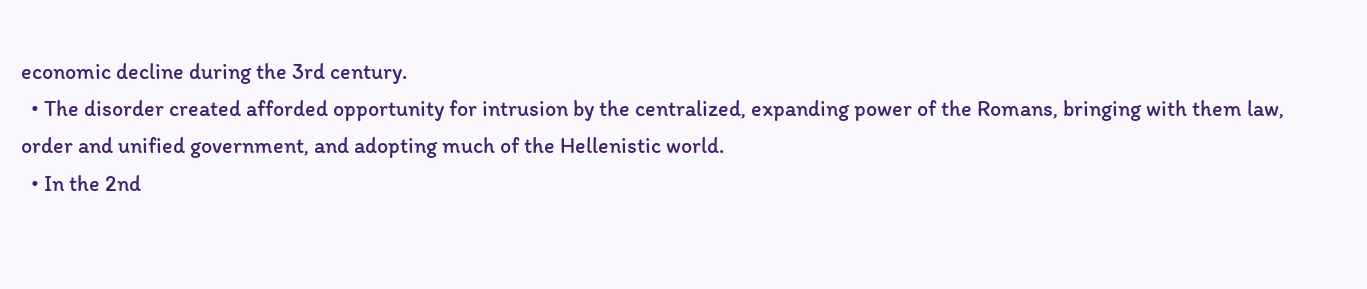economic decline during the 3rd century.
  • The disorder created afforded opportunity for intrusion by the centralized, expanding power of the Romans, bringing with them law, order and unified government, and adopting much of the Hellenistic world.
  • In the 2nd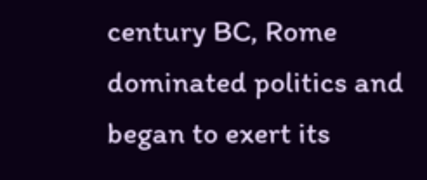century BC, Rome dominated politics and began to exert its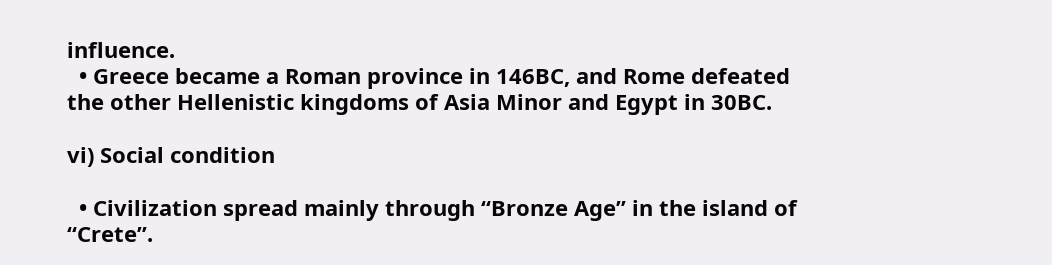influence.
  • Greece became a Roman province in 146BC, and Rome defeated the other Hellenistic kingdoms of Asia Minor and Egypt in 30BC.

vi) Social condition

  • Civilization spread mainly through “Bronze Age” in the island of “Crete”.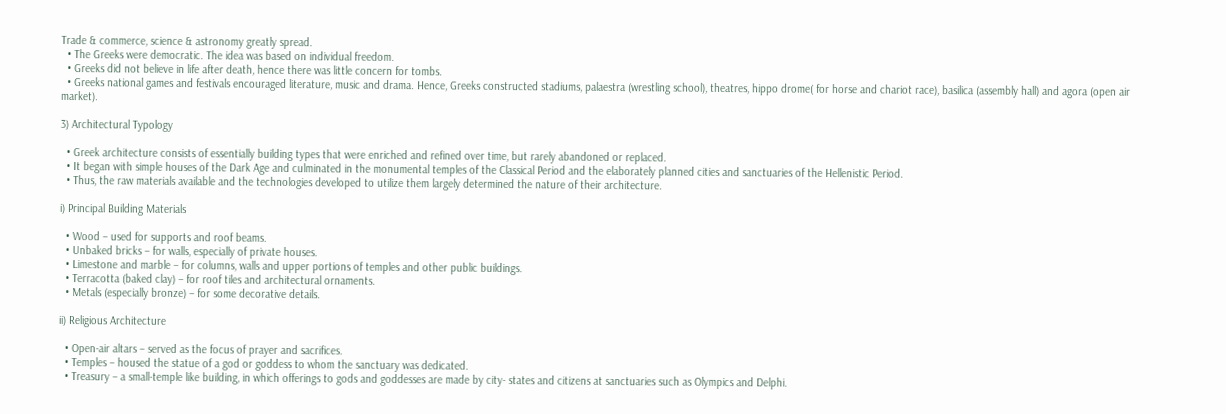Trade & commerce, science & astronomy greatly spread.
  • The Greeks were democratic. The idea was based on individual freedom.
  • Greeks did not believe in life after death, hence there was little concern for tombs.
  • Greeks national games and festivals encouraged literature, music and drama. Hence, Greeks constructed stadiums, palaestra (wrestling school), theatres, hippo drome( for horse and chariot race), basilica (assembly hall) and agora (open air market).

3) Architectural Typology

  • Greek architecture consists of essentially building types that were enriched and refined over time, but rarely abandoned or replaced.
  • It began with simple houses of the Dark Age and culminated in the monumental temples of the Classical Period and the elaborately planned cities and sanctuaries of the Hellenistic Period.
  • Thus, the raw materials available and the technologies developed to utilize them largely determined the nature of their architecture.

i) Principal Building Materials

  • Wood – used for supports and roof beams.
  • Unbaked bricks – for walls, especially of private houses.
  • Limestone and marble – for columns, walls and upper portions of temples and other public buildings.
  • Terracotta (baked clay) – for roof tiles and architectural ornaments.
  • Metals (especially bronze) – for some decorative details.

ii) Religious Architecture

  • Open-air altars – served as the focus of prayer and sacrifices.
  • Temples – housed the statue of a god or goddess to whom the sanctuary was dedicated.
  • Treasury – a small-temple like building, in which offerings to gods and goddesses are made by city- states and citizens at sanctuaries such as Olympics and Delphi.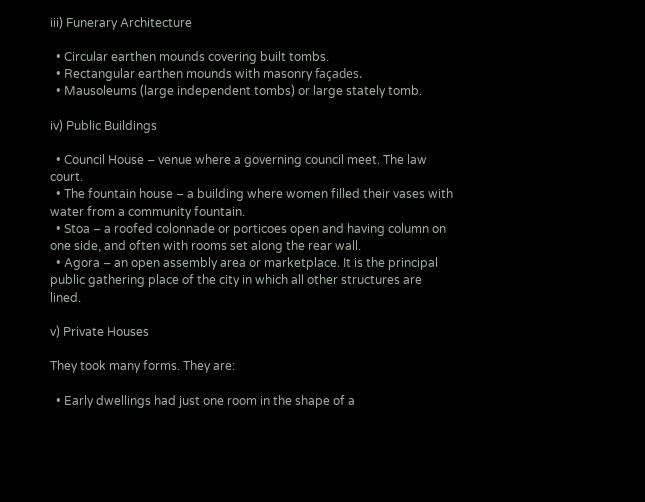iii) Funerary Architecture

  • Circular earthen mounds covering built tombs.
  • Rectangular earthen mounds with masonry façades.
  • Mausoleums (large independent tombs) or large stately tomb.

iv) Public Buildings

  • Council House – venue where a governing council meet. The law court.
  • The fountain house – a building where women filled their vases with water from a community fountain.
  • Stoa – a roofed colonnade or porticoes open and having column on one side, and often with rooms set along the rear wall.
  • Agora – an open assembly area or marketplace. It is the principal public gathering place of the city in which all other structures are lined.

v) Private Houses

They took many forms. They are:

  • Early dwellings had just one room in the shape of a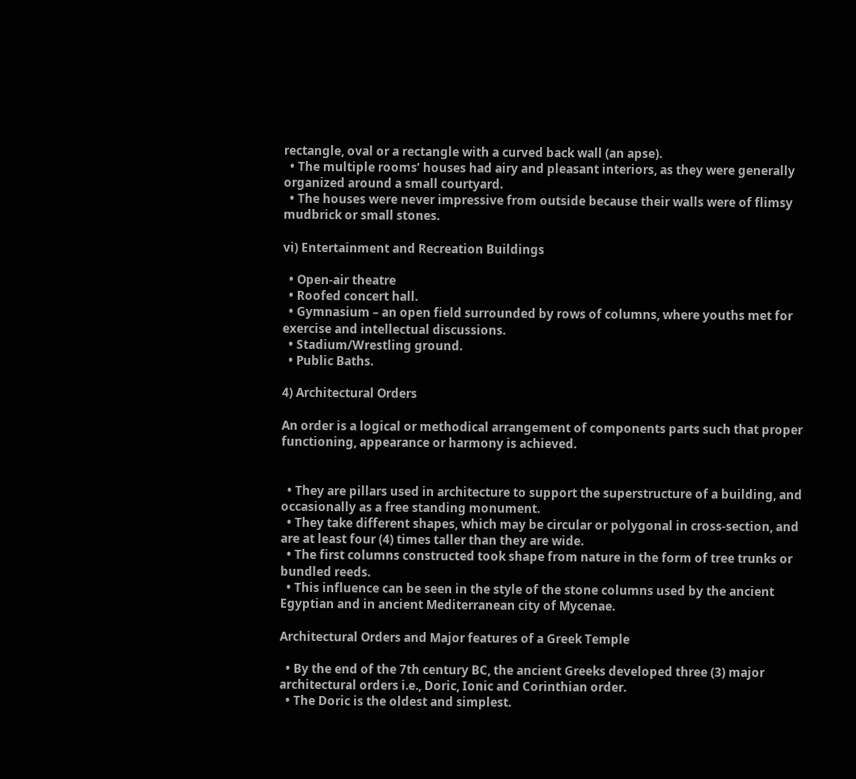rectangle, oval or a rectangle with a curved back wall (an apse).
  • The multiple rooms’ houses had airy and pleasant interiors, as they were generally organized around a small courtyard.
  • The houses were never impressive from outside because their walls were of flimsy mudbrick or small stones.

vi) Entertainment and Recreation Buildings

  • Open-air theatre
  • Roofed concert hall.
  • Gymnasium – an open field surrounded by rows of columns, where youths met for exercise and intellectual discussions.
  • Stadium/Wrestling ground.
  • Public Baths.

4) Architectural Orders

An order is a logical or methodical arrangement of components parts such that proper functioning, appearance or harmony is achieved.


  • They are pillars used in architecture to support the superstructure of a building, and occasionally as a free standing monument.
  • They take different shapes, which may be circular or polygonal in cross-section, and are at least four (4) times taller than they are wide.
  • The first columns constructed took shape from nature in the form of tree trunks or bundled reeds.
  • This influence can be seen in the style of the stone columns used by the ancient Egyptian and in ancient Mediterranean city of Mycenae.

Architectural Orders and Major features of a Greek Temple

  • By the end of the 7th century BC, the ancient Greeks developed three (3) major architectural orders i.e., Doric, Ionic and Corinthian order.
  • The Doric is the oldest and simplest.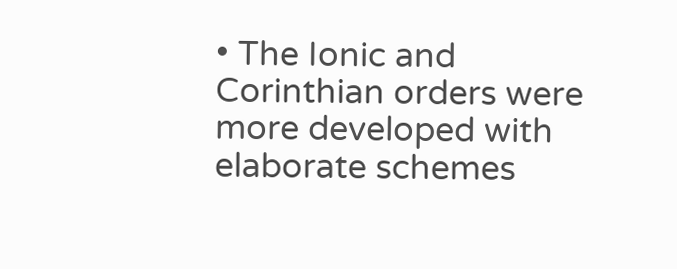• The Ionic and Corinthian orders were more developed with elaborate schemes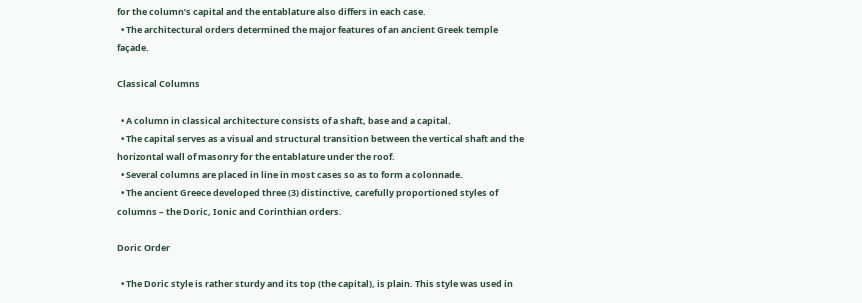for the column’s capital and the entablature also differs in each case.
  • The architectural orders determined the major features of an ancient Greek temple façade.

Classical Columns

  • A column in classical architecture consists of a shaft, base and a capital.
  • The capital serves as a visual and structural transition between the vertical shaft and the horizontal wall of masonry for the entablature under the roof.
  • Several columns are placed in line in most cases so as to form a colonnade.
  • The ancient Greece developed three (3) distinctive, carefully proportioned styles of columns – the Doric, Ionic and Corinthian orders.

Doric Order

  • The Doric style is rather sturdy and its top (the capital), is plain. This style was used in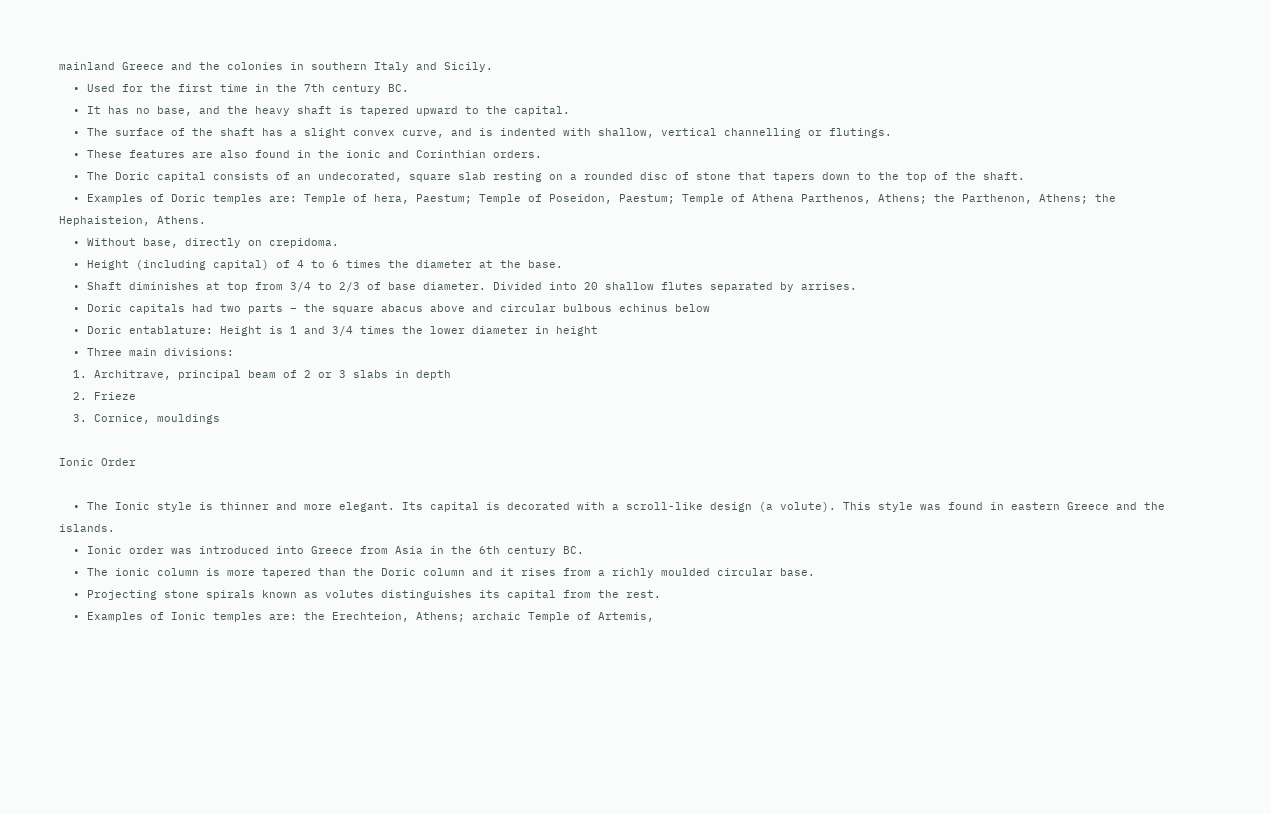mainland Greece and the colonies in southern Italy and Sicily.
  • Used for the first time in the 7th century BC.
  • It has no base, and the heavy shaft is tapered upward to the capital.
  • The surface of the shaft has a slight convex curve, and is indented with shallow, vertical channelling or flutings.
  • These features are also found in the ionic and Corinthian orders.
  • The Doric capital consists of an undecorated, square slab resting on a rounded disc of stone that tapers down to the top of the shaft.
  • Examples of Doric temples are: Temple of hera, Paestum; Temple of Poseidon, Paestum; Temple of Athena Parthenos, Athens; the Parthenon, Athens; the Hephaisteion, Athens.
  • Without base, directly on crepidoma.
  • Height (including capital) of 4 to 6 times the diameter at the base.
  • Shaft diminishes at top from 3/4 to 2/3 of base diameter. Divided into 20 shallow flutes separated by arrises.
  • Doric capitals had two parts – the square abacus above and circular bulbous echinus below
  • Doric entablature: Height is 1 and 3/4 times the lower diameter in height
  • Three main divisions:
  1. Architrave, principal beam of 2 or 3 slabs in depth
  2. Frieze
  3. Cornice, mouldings

Ionic Order

  • The Ionic style is thinner and more elegant. Its capital is decorated with a scroll-like design (a volute). This style was found in eastern Greece and the islands.
  • Ionic order was introduced into Greece from Asia in the 6th century BC.
  • The ionic column is more tapered than the Doric column and it rises from a richly moulded circular base.
  • Projecting stone spirals known as volutes distinguishes its capital from the rest.
  • Examples of Ionic temples are: the Erechteion, Athens; archaic Temple of Artemis,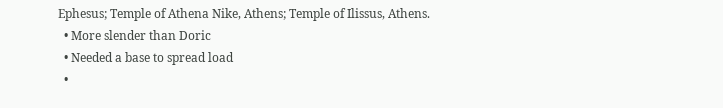Ephesus; Temple of Athena Nike, Athens; Temple of Ilissus, Athens.
  • More slender than Doric
  • Needed a base to spread load
  •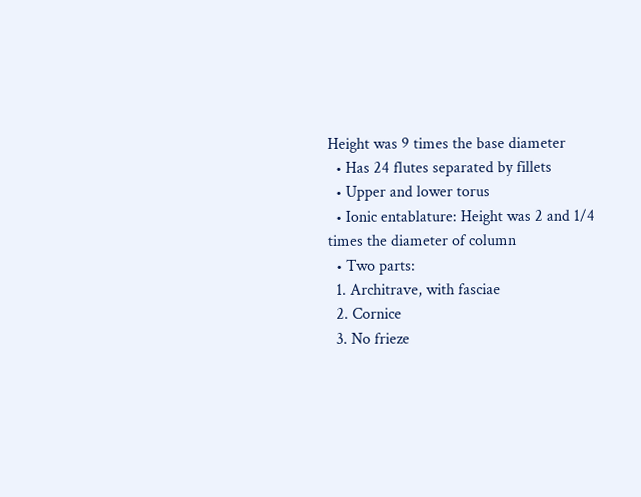Height was 9 times the base diameter
  • Has 24 flutes separated by fillets
  • Upper and lower torus
  • Ionic entablature: Height was 2 and 1/4 times the diameter of column
  • Two parts:
  1. Architrave, with fasciae
  2. Cornice
  3. No frieze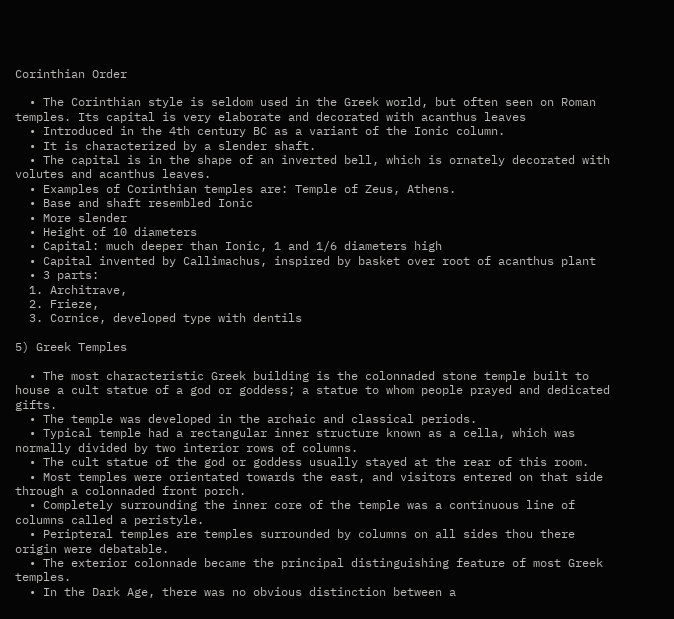Corinthian Order

  • The Corinthian style is seldom used in the Greek world, but often seen on Roman temples. Its capital is very elaborate and decorated with acanthus leaves
  • Introduced in the 4th century BC as a variant of the Ionic column.
  • It is characterized by a slender shaft.
  • The capital is in the shape of an inverted bell, which is ornately decorated with volutes and acanthus leaves.
  • Examples of Corinthian temples are: Temple of Zeus, Athens.
  • Base and shaft resembled Ionic
  • More slender
  • Height of 10 diameters
  • Capital: much deeper than Ionic, 1 and 1/6 diameters high
  • Capital invented by Callimachus, inspired by basket over root of acanthus plant
  • 3 parts:
  1. Architrave,
  2. Frieze,
  3. Cornice, developed type with dentils

5) Greek Temples

  • The most characteristic Greek building is the colonnaded stone temple built to house a cult statue of a god or goddess; a statue to whom people prayed and dedicated gifts.
  • The temple was developed in the archaic and classical periods.
  • Typical temple had a rectangular inner structure known as a cella, which was normally divided by two interior rows of columns.
  • The cult statue of the god or goddess usually stayed at the rear of this room.
  • Most temples were orientated towards the east, and visitors entered on that side through a colonnaded front porch.
  • Completely surrounding the inner core of the temple was a continuous line of columns called a peristyle.
  • Peripteral temples are temples surrounded by columns on all sides thou there origin were debatable.
  • The exterior colonnade became the principal distinguishing feature of most Greek temples.
  • In the Dark Age, there was no obvious distinction between a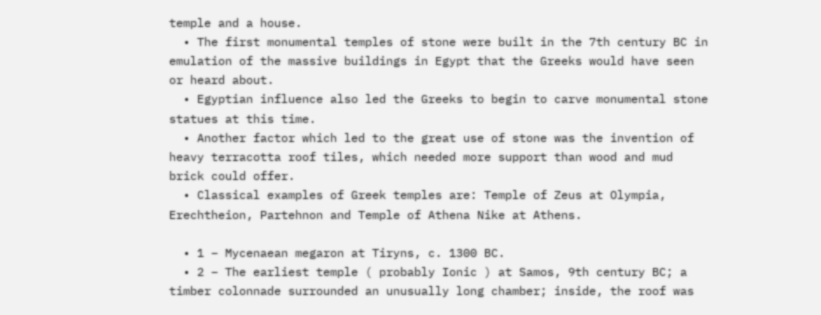temple and a house.
  • The first monumental temples of stone were built in the 7th century BC in emulation of the massive buildings in Egypt that the Greeks would have seen or heard about.
  • Egyptian influence also led the Greeks to begin to carve monumental stone statues at this time.
  • Another factor which led to the great use of stone was the invention of heavy terracotta roof tiles, which needed more support than wood and mud brick could offer.
  • Classical examples of Greek temples are: Temple of Zeus at Olympia, Erechtheion, Partehnon and Temple of Athena Nike at Athens.

  • 1 – Mycenaean megaron at Tiryns, c. 1300 BC.
  • 2 – The earliest temple ( probably Ionic ) at Samos, 9th century BC; a timber colonnade surrounded an unusually long chamber; inside, the roof was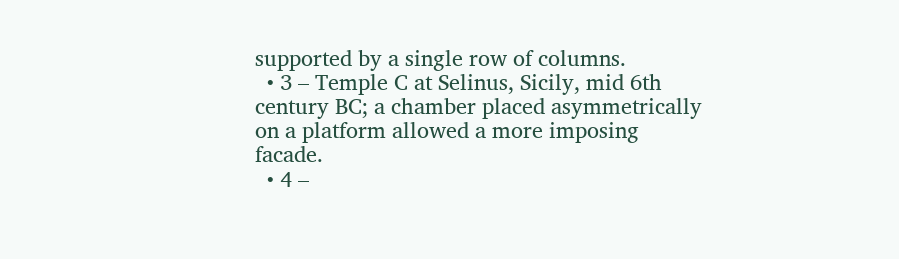supported by a single row of columns.
  • 3 – Temple C at Selinus, Sicily, mid 6th century BC; a chamber placed asymmetrically on a platform allowed a more imposing facade.
  • 4 –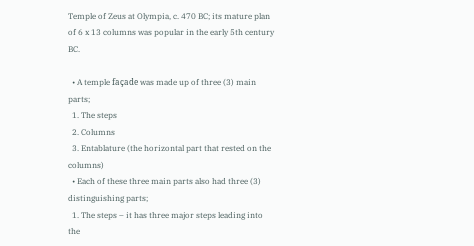Temple of Zeus at Olympia, c. 470 BC; its mature plan of 6 x 13 columns was popular in the early 5th century BC.

  • A temple façade was made up of three (3) main parts;
  1. The steps
  2. Columns
  3. Entablature (the horizontal part that rested on the columns)
  • Each of these three main parts also had three (3) distinguishing parts;
  1. The steps – it has three major steps leading into the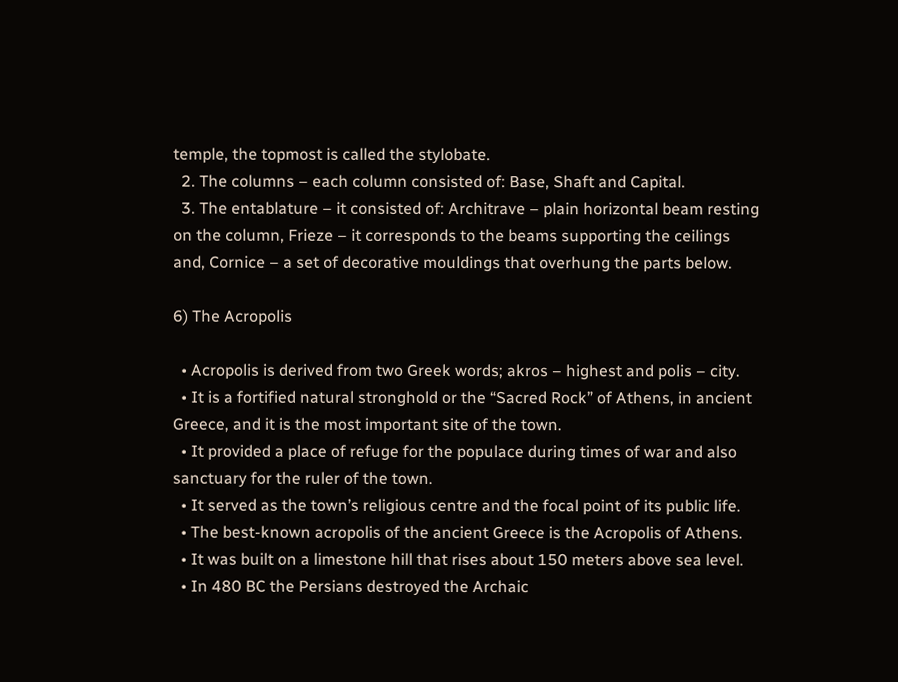temple, the topmost is called the stylobate.
  2. The columns – each column consisted of: Base, Shaft and Capital.
  3. The entablature – it consisted of: Architrave – plain horizontal beam resting on the column, Frieze – it corresponds to the beams supporting the ceilings and, Cornice – a set of decorative mouldings that overhung the parts below.

6) The Acropolis

  • Acropolis is derived from two Greek words; akros – highest and polis – city.
  • It is a fortified natural stronghold or the “Sacred Rock” of Athens, in ancient Greece, and it is the most important site of the town.
  • It provided a place of refuge for the populace during times of war and also sanctuary for the ruler of the town.
  • It served as the town’s religious centre and the focal point of its public life.
  • The best-known acropolis of the ancient Greece is the Acropolis of Athens.
  • It was built on a limestone hill that rises about 150 meters above sea level.
  • In 480 BC the Persians destroyed the Archaic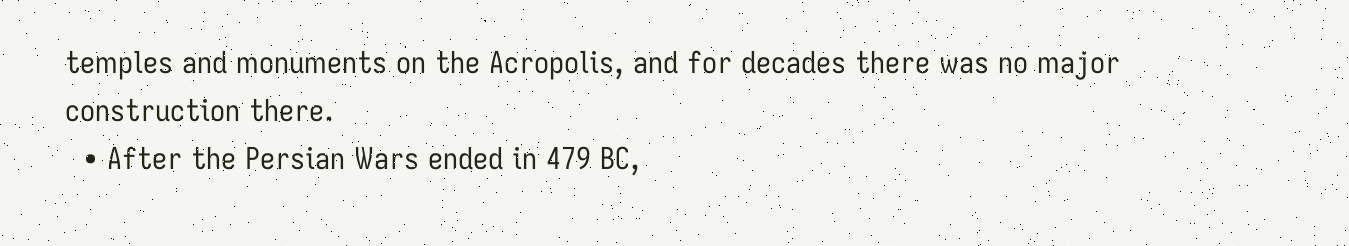temples and monuments on the Acropolis, and for decades there was no major construction there.
  • After the Persian Wars ended in 479 BC,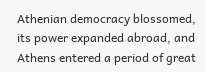Athenian democracy blossomed, its power expanded abroad, and Athens entered a period of great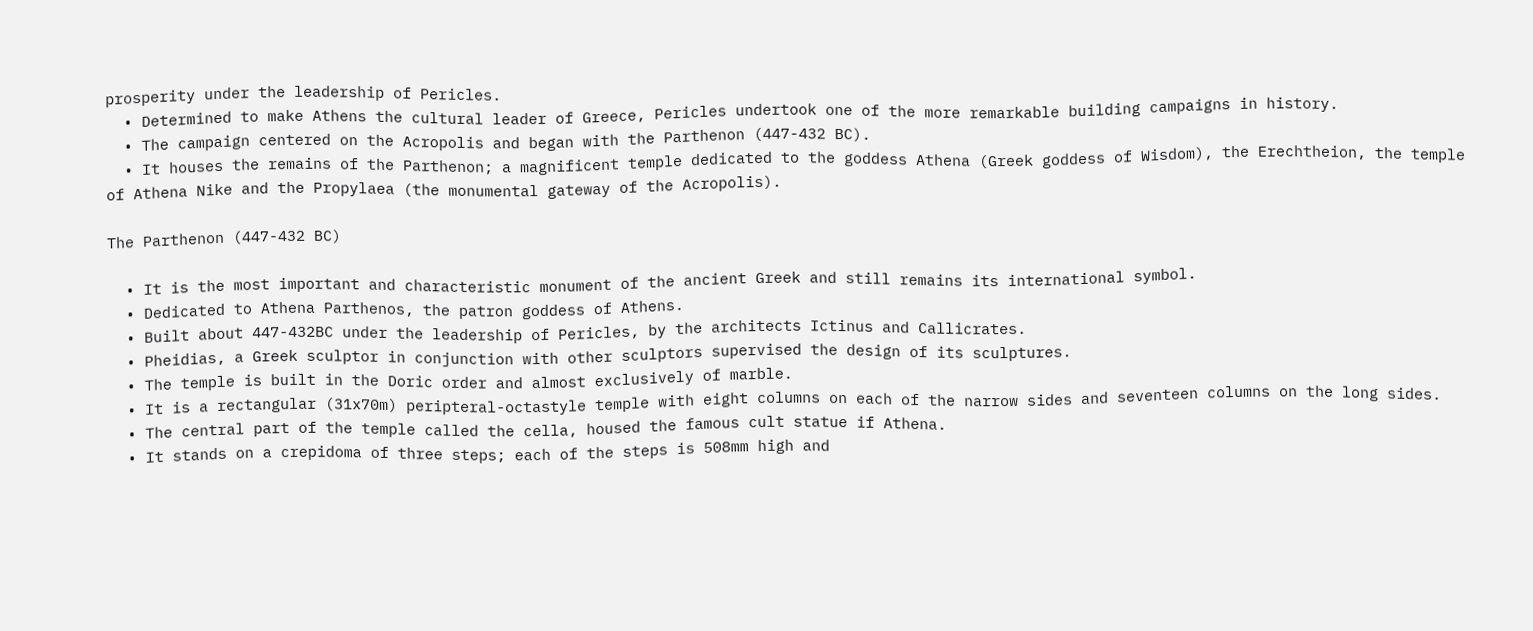prosperity under the leadership of Pericles.
  • Determined to make Athens the cultural leader of Greece, Pericles undertook one of the more remarkable building campaigns in history.
  • The campaign centered on the Acropolis and began with the Parthenon (447-432 BC).
  • It houses the remains of the Parthenon; a magnificent temple dedicated to the goddess Athena (Greek goddess of Wisdom), the Erechtheion, the temple of Athena Nike and the Propylaea (the monumental gateway of the Acropolis).

The Parthenon (447-432 BC)

  • It is the most important and characteristic monument of the ancient Greek and still remains its international symbol.
  • Dedicated to Athena Parthenos, the patron goddess of Athens.
  • Built about 447-432BC under the leadership of Pericles, by the architects Ictinus and Callicrates.
  • Pheidias, a Greek sculptor in conjunction with other sculptors supervised the design of its sculptures.
  • The temple is built in the Doric order and almost exclusively of marble.
  • It is a rectangular (31x70m) peripteral-octastyle temple with eight columns on each of the narrow sides and seventeen columns on the long sides.
  • The central part of the temple called the cella, housed the famous cult statue if Athena.
  • It stands on a crepidoma of three steps; each of the steps is 508mm high and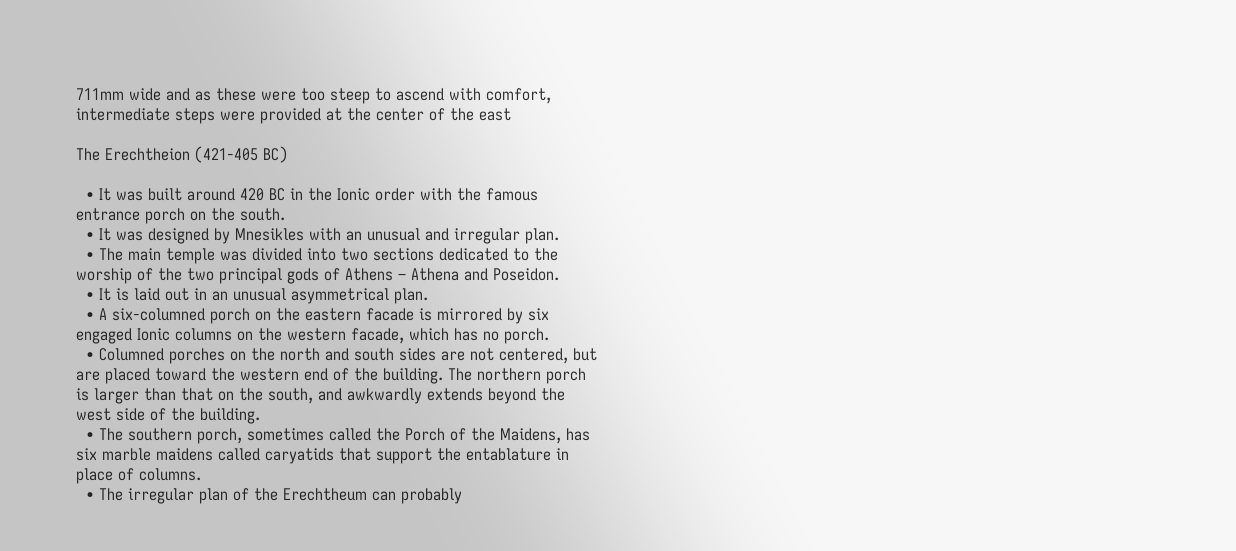711mm wide and as these were too steep to ascend with comfort, intermediate steps were provided at the center of the east

The Erechtheion (421-405 BC)

  • It was built around 420 BC in the Ionic order with the famous entrance porch on the south.
  • It was designed by Mnesikles with an unusual and irregular plan.
  • The main temple was divided into two sections dedicated to the worship of the two principal gods of Athens – Athena and Poseidon.
  • It is laid out in an unusual asymmetrical plan.
  • A six-columned porch on the eastern facade is mirrored by six engaged Ionic columns on the western facade, which has no porch.
  • Columned porches on the north and south sides are not centered, but are placed toward the western end of the building. The northern porch is larger than that on the south, and awkwardly extends beyond the west side of the building.
  • The southern porch, sometimes called the Porch of the Maidens, has six marble maidens called caryatids that support the entablature in place of columns.
  • The irregular plan of the Erechtheum can probably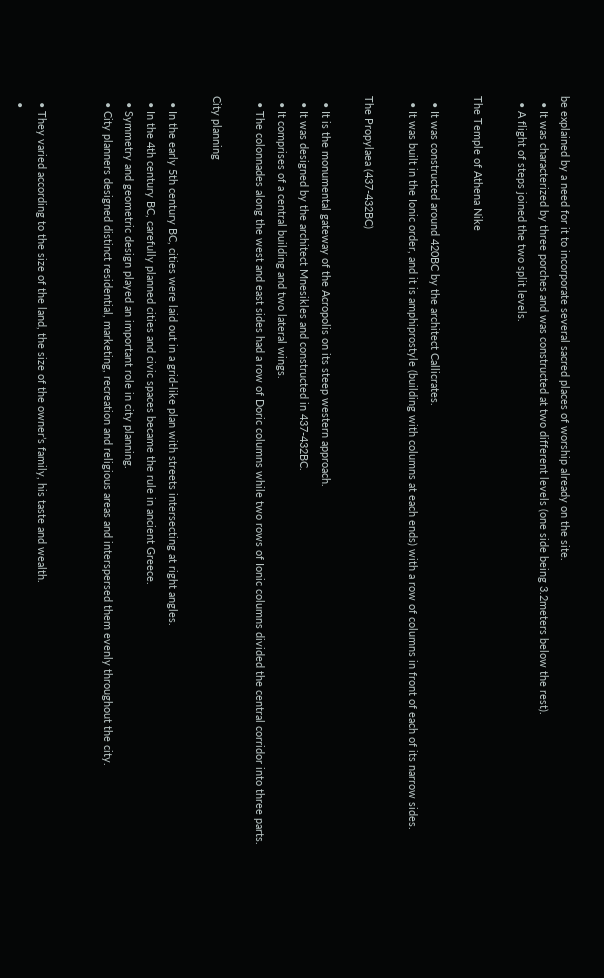be explained by a need for it to incorporate several sacred places of worship already on the site.
  • It was characterized by three porches and was constructed at two different levels (one side being 3.2meters below the rest).
  • A flight of steps joined the two split levels.

The Temple of Athena Nike

  • It was constructed around 420BC by the architect Callicrates.
  • It was built in the Ionic order, and it is amphiprostyle (building with columns at each ends) with a row of columns in front of each of its narrow sides.

The Propylaea (437-432BC)

  • It is the monumental gateway of the Acropolis on its steep western approach.
  • It was designed by the architect Mnesikles and constructed in 437-432BC.
  • It comprises of a central building and two lateral wings.
  • The colonnades along the west and east sides had a row of Doric columns while two rows of Ionic columns divided the central corridor into three parts.

City planning

  • In the early 5th century BC, cities were laid out in a grid-like plan with streets intersecting at right angles.
  • In the 4th century BC, carefully planned cities and civic spaces became the rule in ancient Greece.
  • Symmetry and geometric design played an important role in city planning.
  • City planners designed distinct residential, marketing, recreation and religious areas and interspersed them evenly throughout the city.


  • They varied according to the size of the land, the size of the owner’s family, his taste and wealth.
  •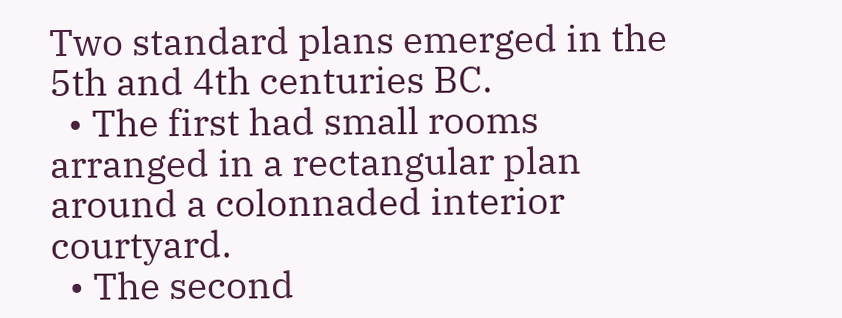Two standard plans emerged in the 5th and 4th centuries BC.
  • The first had small rooms arranged in a rectangular plan around a colonnaded interior courtyard.
  • The second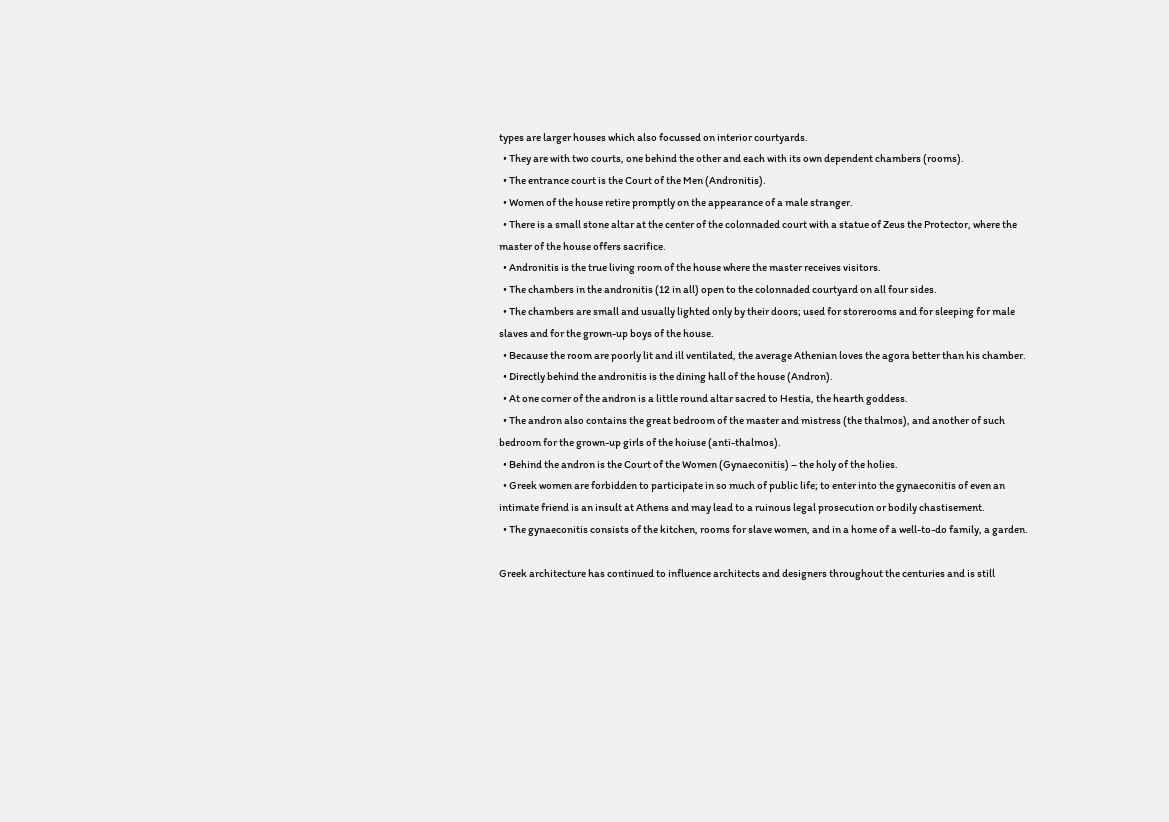types are larger houses which also focussed on interior courtyards.
  • They are with two courts, one behind the other and each with its own dependent chambers (rooms).
  • The entrance court is the Court of the Men (Andronitis).
  • Women of the house retire promptly on the appearance of a male stranger.
  • There is a small stone altar at the center of the colonnaded court with a statue of Zeus the Protector, where the master of the house offers sacrifice.
  • Andronitis is the true living room of the house where the master receives visitors.
  • The chambers in the andronitis (12 in all) open to the colonnaded courtyard on all four sides.
  • The chambers are small and usually lighted only by their doors; used for storerooms and for sleeping for male slaves and for the grown-up boys of the house.
  • Because the room are poorly lit and ill ventilated, the average Athenian loves the agora better than his chamber.
  • Directly behind the andronitis is the dining hall of the house (Andron).
  • At one corner of the andron is a little round altar sacred to Hestia, the hearth goddess.
  • The andron also contains the great bedroom of the master and mistress (the thalmos), and another of such bedroom for the grown-up girls of the hoiuse (anti-thalmos).
  • Behind the andron is the Court of the Women (Gynaeconitis) – the holy of the holies.
  • Greek women are forbidden to participate in so much of public life; to enter into the gynaeconitis of even an intimate friend is an insult at Athens and may lead to a ruinous legal prosecution or bodily chastisement.
  • The gynaeconitis consists of the kitchen, rooms for slave women, and in a home of a well-to-do family, a garden.

Greek architecture has continued to influence architects and designers throughout the centuries and is still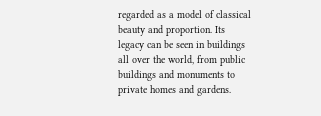regarded as a model of classical beauty and proportion. Its legacy can be seen in buildings all over the world, from public buildings and monuments to private homes and gardens.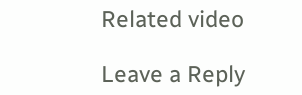Related video

Leave a Reply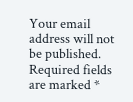Your email address will not be published. Required fields are marked *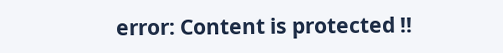error: Content is protected !!